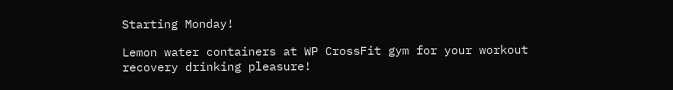Starting Monday!

Lemon water containers at WP CrossFit gym for your workout recovery drinking pleasure!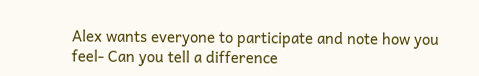Alex wants everyone to participate and note how you feel- Can you tell a difference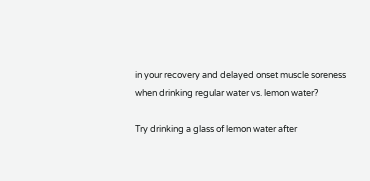in your recovery and delayed onset muscle soreness when drinking regular water vs. lemon water?

Try drinking a glass of lemon water after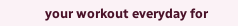your workout everyday for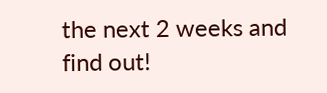the next 2 weeks and find out!